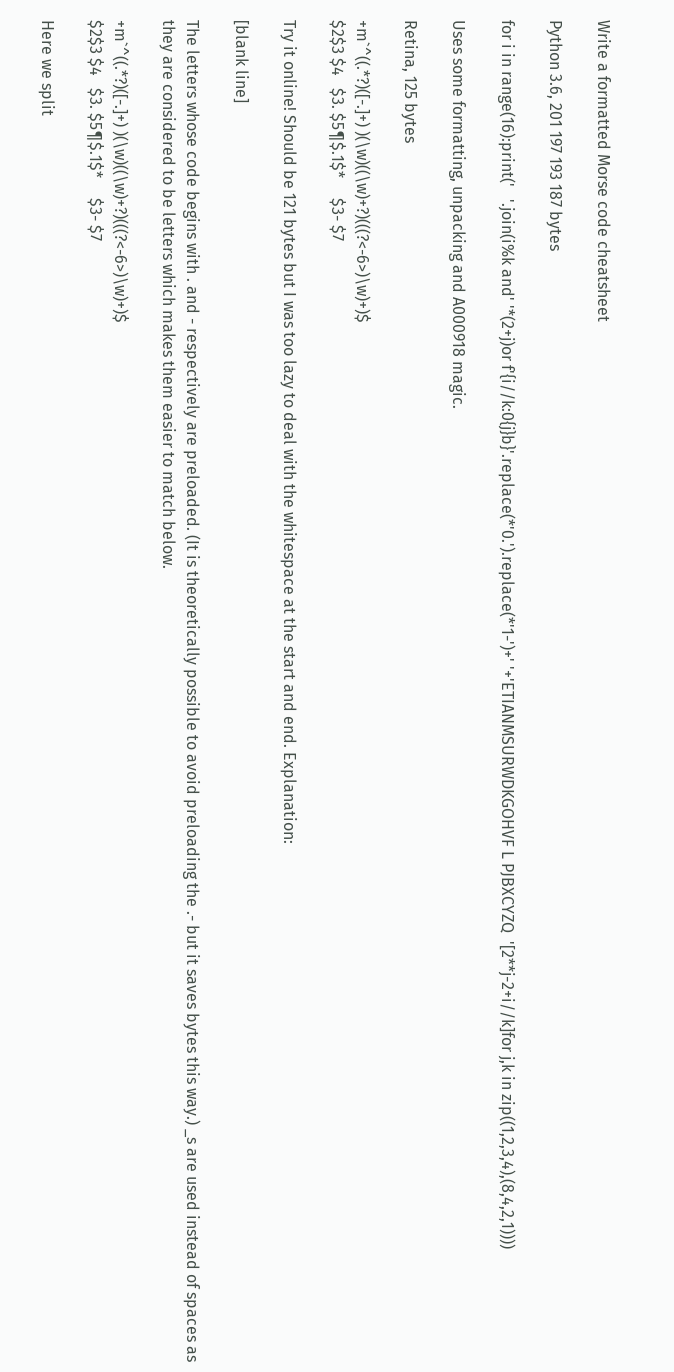Write a formatted Morse code cheatsheet

Python 3.6, 201 197 193 187 bytes

for i in range(16):print('   '.join(i%k and' '*(2+j)or f'{i//k:0{j}b}'.replace(*'0.').replace(*'1-')+' '+'ETIANMSURWDKGOHVF L PJBXCYZQ  '[2**j-2+i//k]for j,k in zip((1,2,3,4),(8,4,2,1))))

Uses some formatting, unpacking and A000918 magic.

Retina, 125 bytes

+m`^((.*?)([-.]+) )(\w)((\w)+?)(((?<-6>)\w)+)$
$2$3 $4   $3. $5¶$.1$*     $3- $7

Try it online! Should be 121 bytes but I was too lazy to deal with the whitespace at the start and end. Explanation:

[blank line]

The letters whose code begins with . and - respectively are preloaded. (It is theoretically possible to avoid preloading the .- but it saves bytes this way.) _s are used instead of spaces as they are considered to be letters which makes them easier to match below.

+m`^((.*?)([-.]+) )(\w)((\w)+?)(((?<-6>)\w)+)$
$2$3 $4   $3. $5¶$.1$*     $3- $7

Here we split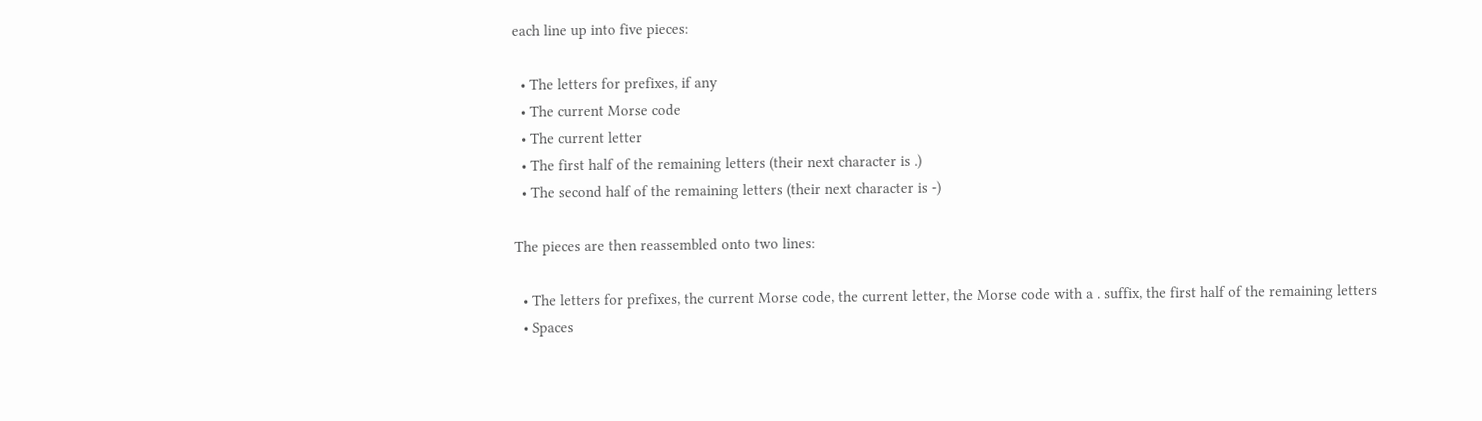each line up into five pieces:

  • The letters for prefixes, if any
  • The current Morse code
  • The current letter
  • The first half of the remaining letters (their next character is .)
  • The second half of the remaining letters (their next character is -)

The pieces are then reassembled onto two lines:

  • The letters for prefixes, the current Morse code, the current letter, the Morse code with a . suffix, the first half of the remaining letters
  • Spaces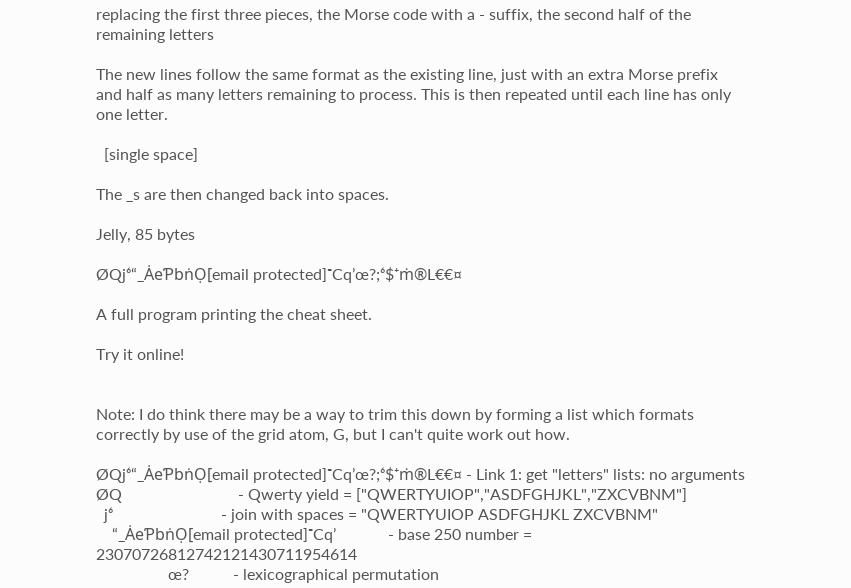replacing the first three pieces, the Morse code with a - suffix, the second half of the remaining letters

The new lines follow the same format as the existing line, just with an extra Morse prefix and half as many letters remaining to process. This is then repeated until each line has only one letter.

  [single space]

The _s are then changed back into spaces.

Jelly, 85 bytes

ØQj⁶“_ȦeƤbṅỌ[email protected]⁼Cq’œ?;⁶$⁺ṁ®L€€¤

A full program printing the cheat sheet.

Try it online!


Note: I do think there may be a way to trim this down by forming a list which formats correctly by use of the grid atom, G, but I can't quite work out how.

ØQj⁶“_ȦeƤbṅỌ[email protected]⁼Cq’œ?;⁶$⁺ṁ®L€€¤ - Link 1: get "letters" lists: no arguments
ØQ                             - Qwerty yield = ["QWERTYUIOP","ASDFGHJKL","ZXCVBNM"]
  j⁶                           - join with spaces = "QWERTYUIOP ASDFGHJKL ZXCVBNM"
    “_ȦeƤbṅỌ[email protected]⁼Cq’             - base 250 number = 23070726812742121430711954614
                  œ?           - lexicographical permutation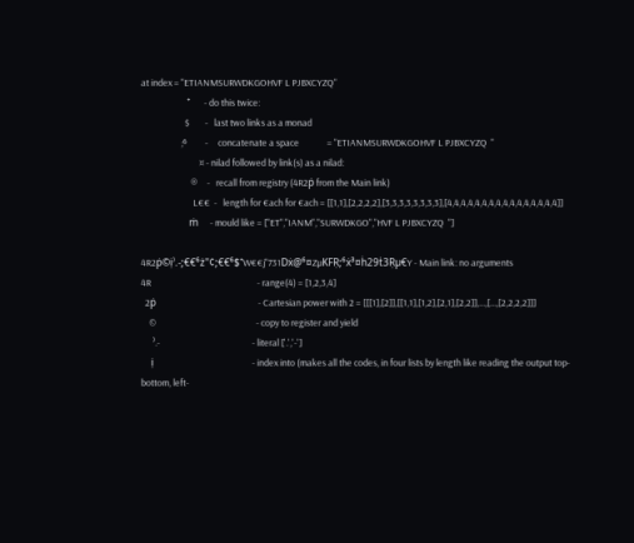at index = "ETIANMSURWDKGOHVF L PJBXCYZQ"
                       ⁺       - do this twice:
                      $        -   last two links as a monad
                    ;⁶         -     concatenate a space              = "ETIANMSURWDKGOHVF L PJBXCYZQ  "
                             ¤ - nilad followed by link(s) as a nilad:
                         ®     -   recall from registry (4R2ṗ from the Main link)
                          L€€  -   length for €ach for €ach = [[1,1],[2,2,2,2],[3,3,3,3,3,3,3,3],[4,4,4,4,4,4,4,4,4,4,4,4,4,4,4,4]]
                        ṁ      - mould like = ["ET","IANM","SURWDKGO","HVF L PJBXCYZQ  "]

4R2ṗ©ị⁾.-;€€⁶ż"¢;€€⁶$⁺W€€j"731Dẋ@⁶¤ZµKFṚ;⁶ẋ³¤ḣ29ṫ3Ṛµ€Y - Main link: no arguments
4R                                                     - range(4) = [1,2,3,4]
  2ṗ                                                   - Cartesian power with 2 = [[[1],[2]],[[1,1],[1,2],[2,1],[2,2]],...,[...,[2,2,2,2]]]
    ©                                                  - copy to register and yield
      ⁾.-                                              - literal ['.','-']
     ị                                                 - index into (makes all the codes, in four lists by length like reading the output top-bottom, left-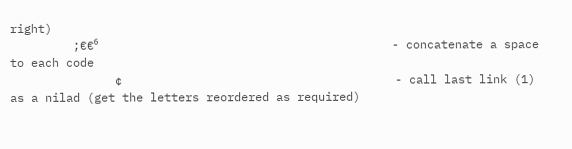right)
         ;€€⁶                                          - concatenate a space to each code
               ¢                                       - call last link (1) as a nilad (get the letters reordered as required)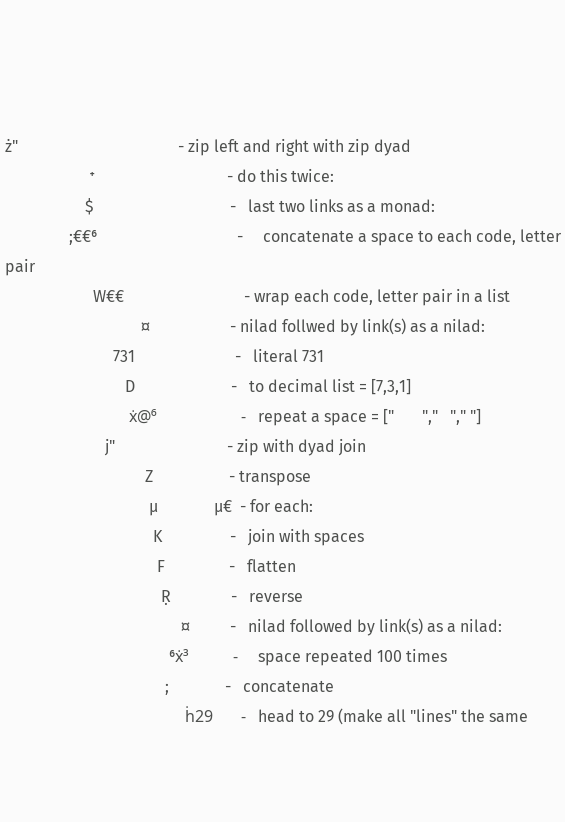ż"                                        - zip left and right with zip dyad
                     ⁺                                 - do this twice:
                    $                                  -   last two links as a monad:
                ;€€⁶                                   -     concatenate a space to each code, letter pair
                      W€€                              - wrap each code, letter pair in a list
                                  ¤                    - nilad follwed by link(s) as a nilad:
                           731                         -   literal 731
                              D                        -   to decimal list = [7,3,1]
                               ẋ@⁶                     -   repeat a space = ["       ","   "," "]
                         j"                            - zip with dyad join
                                   Z                   - transpose
                                    µ              µ€  - for each:
                                     K                 -   join with spaces
                                      F                -   flatten
                                       Ṛ               -   reverse
                                            ¤          -   nilad followed by link(s) as a nilad:
                                         ⁶ẋ³           -     space repeated 100 times
                                        ;              -   concatenate
                                             ḣ29       -   head to 29 (make all "lines" the same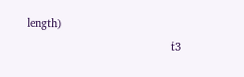length)
                                                ṫ3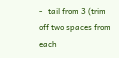-   tail from 3 (trim off two spaces from each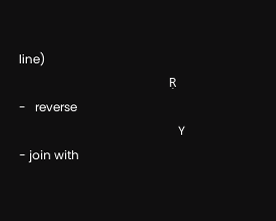line)
                                                  Ṛ    -   reverse
                                                     Y - join with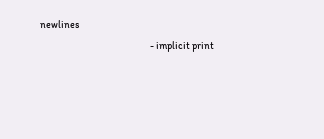newlines
                                                       - implicit print